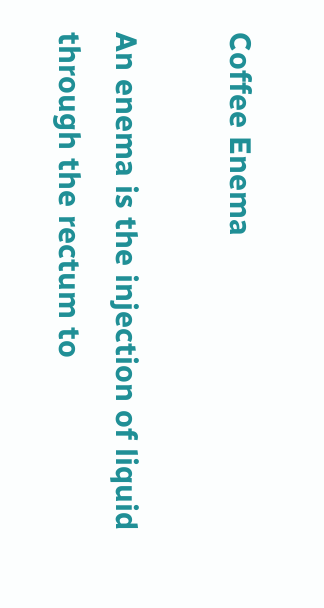Coffee Enema

An enema is the injection of liquid through the rectum to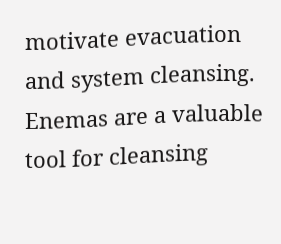motivate evacuation and system cleansing. Enemas are a valuable tool for cleansing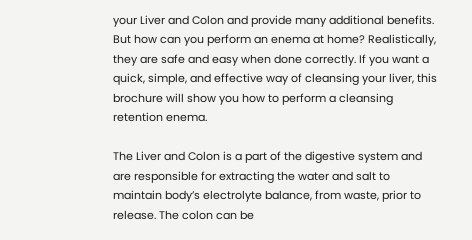your Liver and Colon and provide many additional benefits. But how can you perform an enema at home? Realistically, they are safe and easy when done correctly. If you want a quick, simple, and effective way of cleansing your liver, this brochure will show you how to perform a cleansing retention enema.

The Liver and Colon is a part of the digestive system and are responsible for extracting the water and salt to maintain body’s electrolyte balance, from waste, prior to release. The colon can be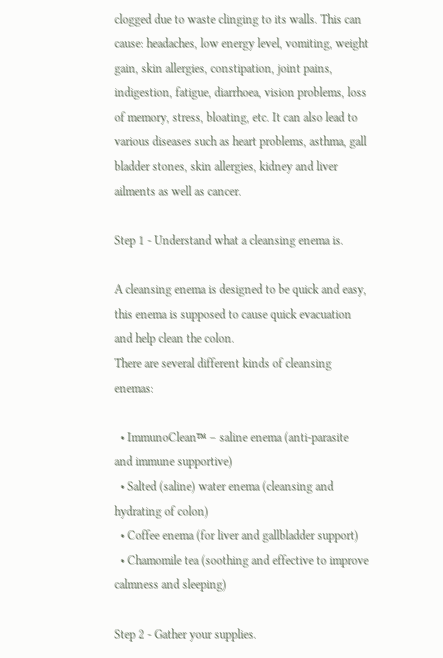clogged due to waste clinging to its walls. This can cause: headaches, low energy level, vomiting, weight gain, skin allergies, constipation, joint pains, indigestion, fatigue, diarrhoea, vision problems, loss of memory, stress, bloating, etc. It can also lead to various diseases such as heart problems, asthma, gall bladder stones, skin allergies, kidney and liver ailments as well as cancer.

Step 1 - Understand what a cleansing enema is.

A cleansing enema is designed to be quick and easy, this enema is supposed to cause quick evacuation and help clean the colon.
There are several different kinds of cleansing enemas:

  • ImmunoClean™ – saline enema (anti-parasite and immune supportive)
  • Salted (saline) water enema (cleansing and hydrating of colon)
  • Coffee enema (for liver and gallbladder support)
  • Chamomile tea (soothing and effective to improve calmness and sleeping)

Step 2 - Gather your supplies.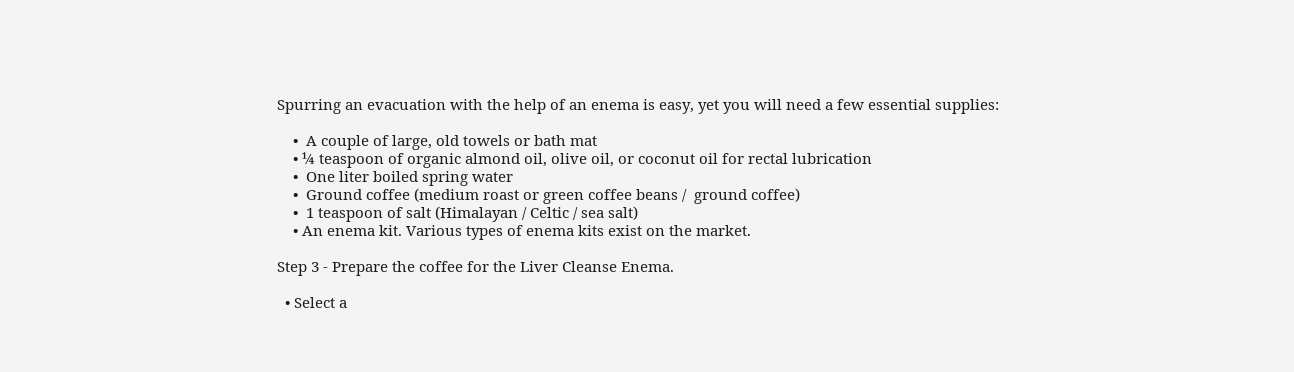Spurring an evacuation with the help of an enema is easy, yet you will need a few essential supplies:

    •  A couple of large, old towels or bath mat
    • ¼ teaspoon of organic almond oil, olive oil, or coconut oil for rectal lubrication
    •  One liter boiled spring water
    •  Ground coffee (medium roast or green coffee beans /  ground coffee)
    •  1 teaspoon of salt (Himalayan / Celtic / sea salt)
    • An enema kit. Various types of enema kits exist on the market.

Step 3 - Prepare the coffee for the Liver Cleanse Enema.

  • Select a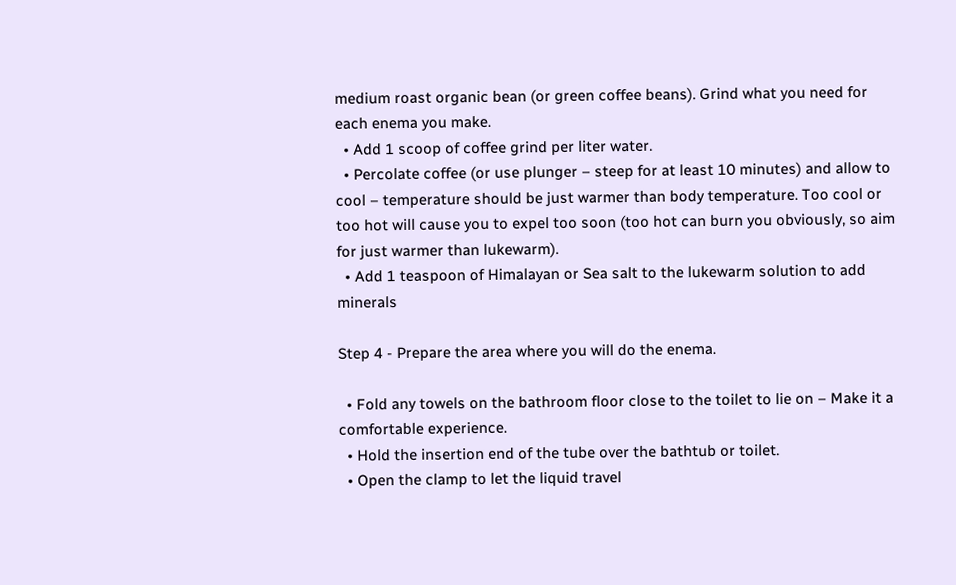medium roast organic bean (or green coffee beans). Grind what you need for each enema you make.
  • Add 1 scoop of coffee grind per liter water.
  • Percolate coffee (or use plunger – steep for at least 10 minutes) and allow to cool – temperature should be just warmer than body temperature. Too cool or too hot will cause you to expel too soon (too hot can burn you obviously, so aim for just warmer than lukewarm).
  • Add 1 teaspoon of Himalayan or Sea salt to the lukewarm solution to add minerals

Step 4 - Prepare the area where you will do the enema.

  • Fold any towels on the bathroom floor close to the toilet to lie on – Make it a comfortable experience.
  • Hold the insertion end of the tube over the bathtub or toilet.
  • Open the clamp to let the liquid travel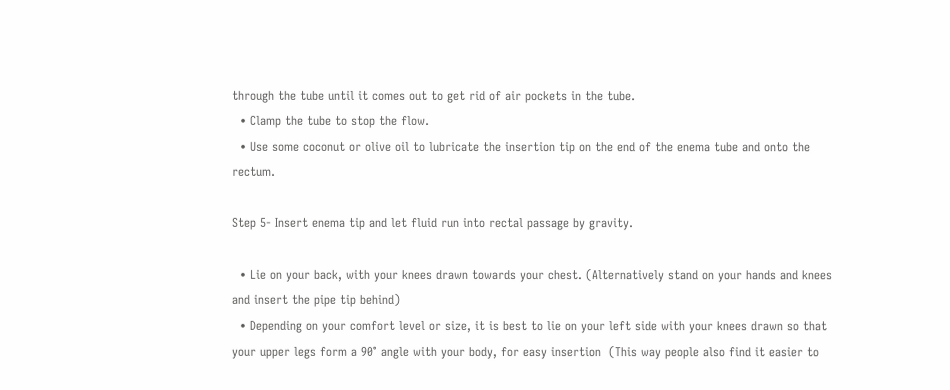through the tube until it comes out to get rid of air pockets in the tube.
  • Clamp the tube to stop the flow.
  • Use some coconut or olive oil to lubricate the insertion tip on the end of the enema tube and onto the rectum.

Step 5- Insert enema tip and let fluid run into rectal passage by gravity.

  • Lie on your back, with your knees drawn towards your chest. (Alternatively stand on your hands and knees and insert the pipe tip behind)
  • Depending on your comfort level or size, it is best to lie on your left side with your knees drawn so that your upper legs form a 90° angle with your body, for easy insertion  (This way people also find it easier to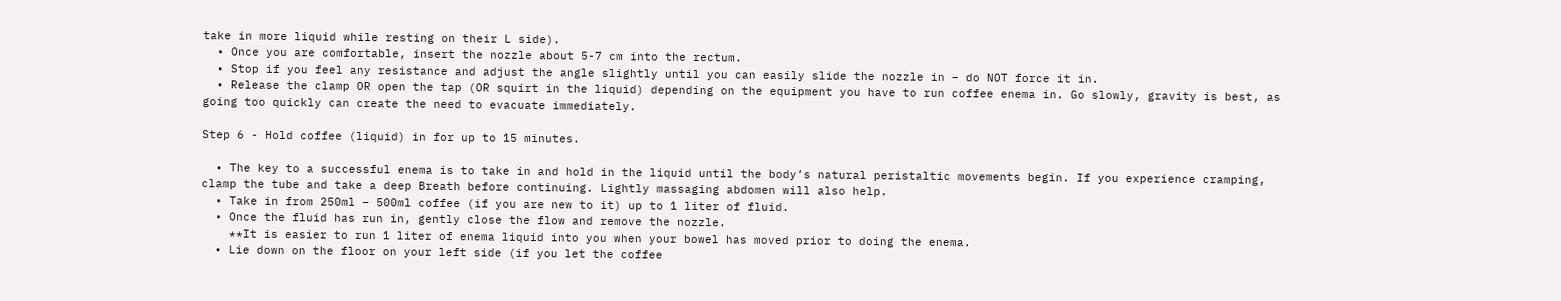take in more liquid while resting on their L side).
  • Once you are comfortable, insert the nozzle about 5-7 cm into the rectum.
  • Stop if you feel any resistance and adjust the angle slightly until you can easily slide the nozzle in – do NOT force it in.
  • Release the clamp OR open the tap (OR squirt in the liquid) depending on the equipment you have to run coffee enema in. Go slowly, gravity is best, as going too quickly can create the need to evacuate immediately.

Step 6 - Hold coffee (liquid) in for up to 15 minutes.

  • The key to a successful enema is to take in and hold in the liquid until the body’s natural peristaltic movements begin. If you experience cramping, clamp the tube and take a deep Breath before continuing. Lightly massaging abdomen will also help.
  • Take in from 250ml – 500ml coffee (if you are new to it) up to 1 liter of fluid.
  • Once the fluid has run in, gently close the flow and remove the nozzle.
    **It is easier to run 1 liter of enema liquid into you when your bowel has moved prior to doing the enema.
  • Lie down on the floor on your left side (if you let the coffee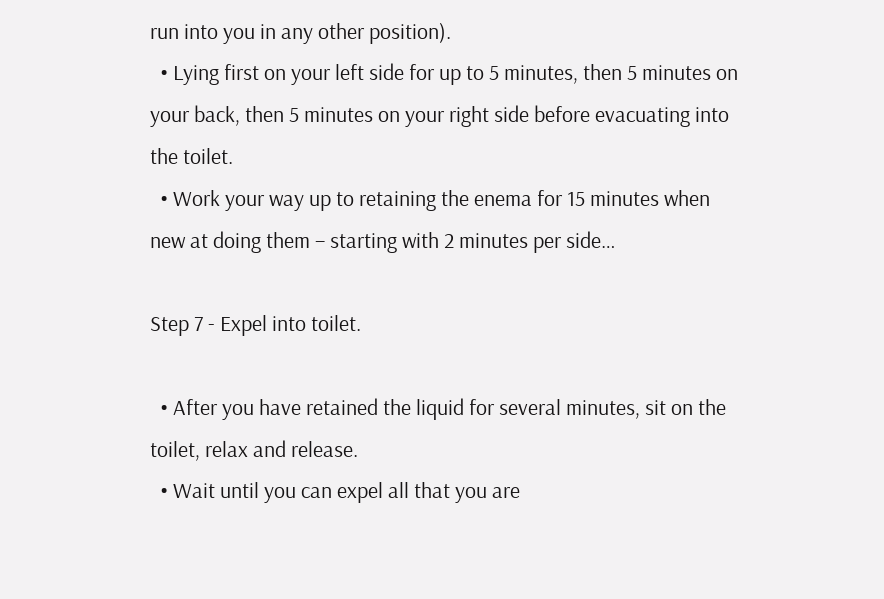run into you in any other position).
  • Lying first on your left side for up to 5 minutes, then 5 minutes on your back, then 5 minutes on your right side before evacuating into the toilet.
  • Work your way up to retaining the enema for 15 minutes when new at doing them – starting with 2 minutes per side…

Step 7 - Expel into toilet.

  • After you have retained the liquid for several minutes, sit on the toilet, relax and release.
  • Wait until you can expel all that you are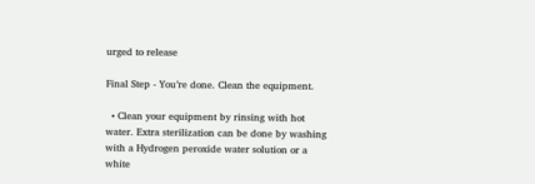urged to release

Final Step - You’re done. Clean the equipment.

  • Clean your equipment by rinsing with hot water. Extra sterilization can be done by washing with a Hydrogen peroxide water solution or a white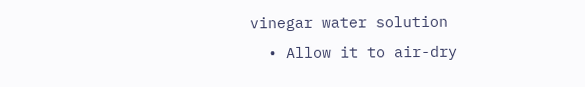vinegar water solution
  • Allow it to air-dry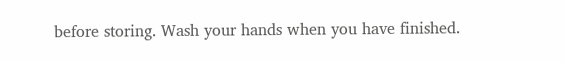before storing. Wash your hands when you have finished.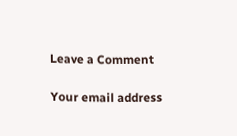Leave a Comment

Your email address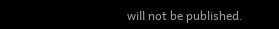will not be published.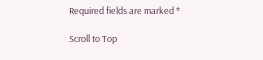Required fields are marked *

Scroll to Top